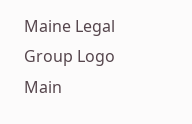Maine Legal Group Logo
Main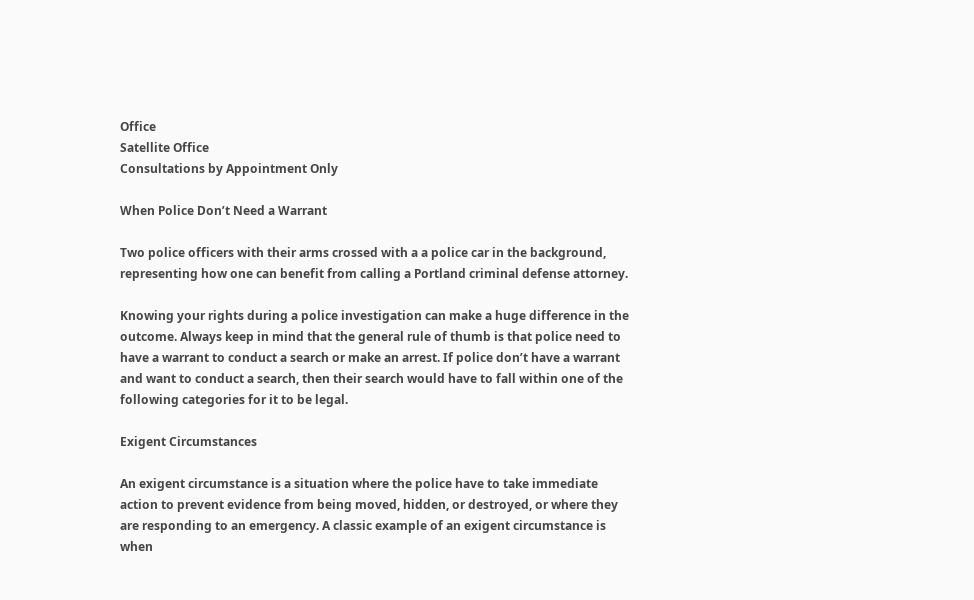Office
Satellite Office
Consultations by Appointment Only

When Police Don’t Need a Warrant

Two police officers with their arms crossed with a a police car in the background, representing how one can benefit from calling a Portland criminal defense attorney.

Knowing your rights during a police investigation can make a huge difference in the outcome. Always keep in mind that the general rule of thumb is that police need to have a warrant to conduct a search or make an arrest. If police don’t have a warrant and want to conduct a search, then their search would have to fall within one of the following categories for it to be legal.

Exigent Circumstances

An exigent circumstance is a situation where the police have to take immediate action to prevent evidence from being moved, hidden, or destroyed, or where they are responding to an emergency. A classic example of an exigent circumstance is when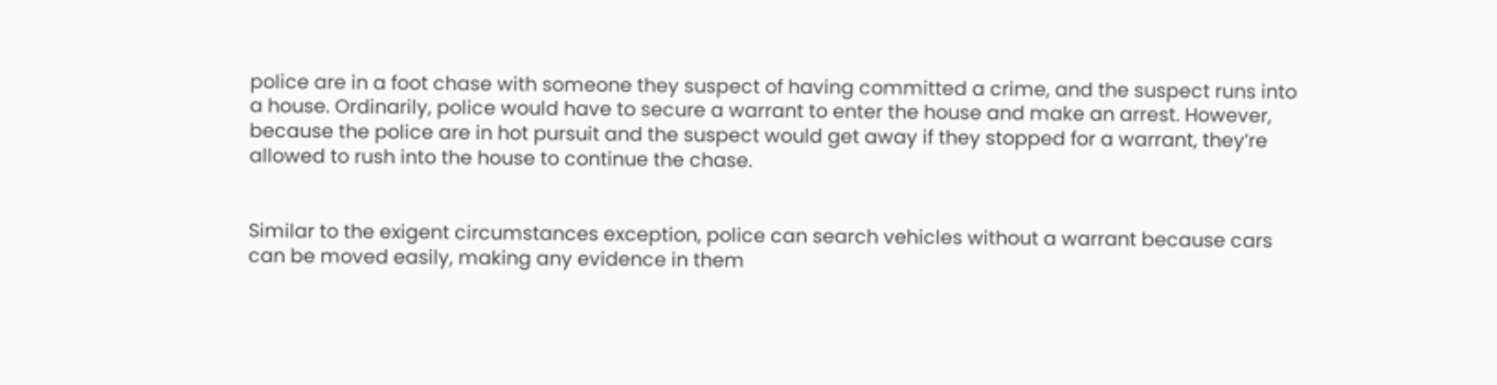police are in a foot chase with someone they suspect of having committed a crime, and the suspect runs into a house. Ordinarily, police would have to secure a warrant to enter the house and make an arrest. However, because the police are in hot pursuit and the suspect would get away if they stopped for a warrant, they’re allowed to rush into the house to continue the chase.


Similar to the exigent circumstances exception, police can search vehicles without a warrant because cars can be moved easily, making any evidence in them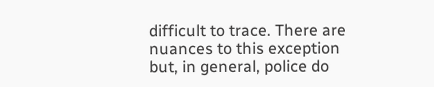difficult to trace. There are nuances to this exception but, in general, police do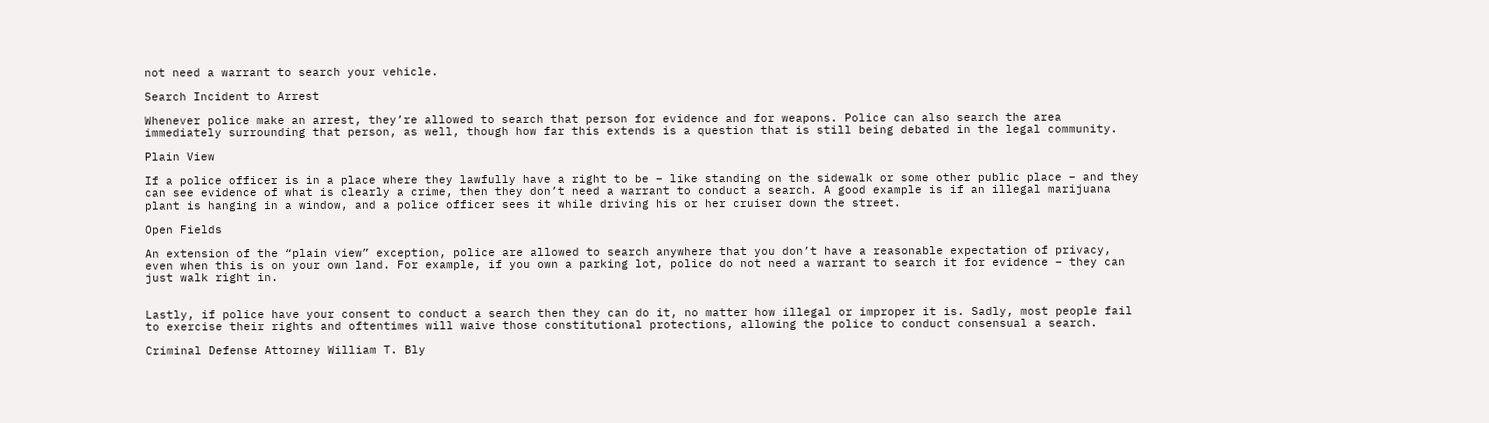not need a warrant to search your vehicle.

Search Incident to Arrest

Whenever police make an arrest, they’re allowed to search that person for evidence and for weapons. Police can also search the area immediately surrounding that person, as well, though how far this extends is a question that is still being debated in the legal community.

Plain View

If a police officer is in a place where they lawfully have a right to be – like standing on the sidewalk or some other public place – and they can see evidence of what is clearly a crime, then they don’t need a warrant to conduct a search. A good example is if an illegal marijuana plant is hanging in a window, and a police officer sees it while driving his or her cruiser down the street.

Open Fields

An extension of the “plain view” exception, police are allowed to search anywhere that you don’t have a reasonable expectation of privacy, even when this is on your own land. For example, if you own a parking lot, police do not need a warrant to search it for evidence – they can just walk right in.


Lastly, if police have your consent to conduct a search then they can do it, no matter how illegal or improper it is. Sadly, most people fail to exercise their rights and oftentimes will waive those constitutional protections, allowing the police to conduct consensual a search.

Criminal Defense Attorney William T. Bly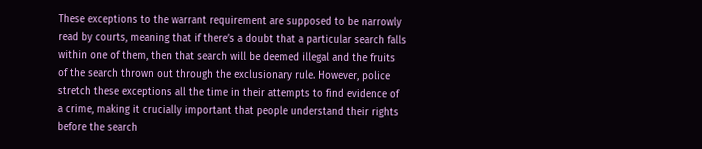These exceptions to the warrant requirement are supposed to be narrowly read by courts, meaning that if there’s a doubt that a particular search falls within one of them, then that search will be deemed illegal and the fruits of the search thrown out through the exclusionary rule. However, police stretch these exceptions all the time in their attempts to find evidence of a crime, making it crucially important that people understand their rights before the search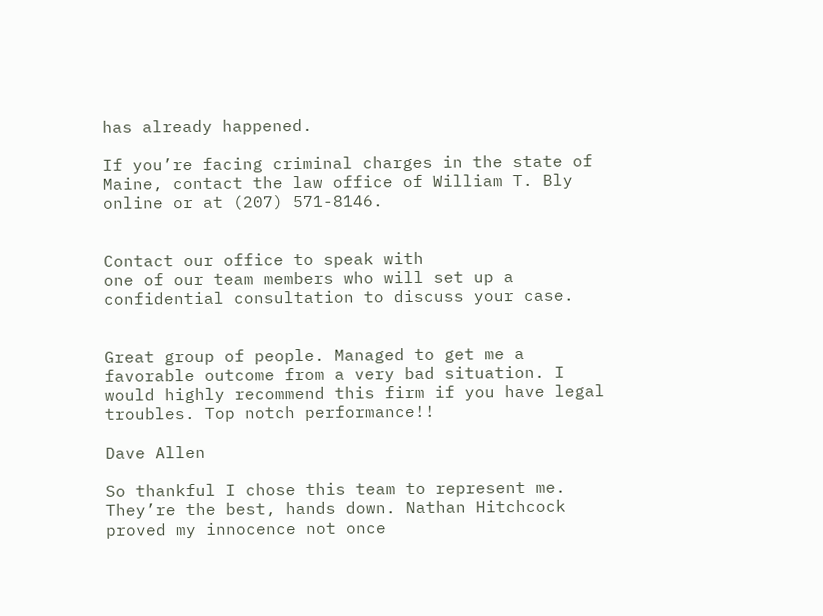has already happened.

If you’re facing criminal charges in the state of Maine, contact the law office of William T. Bly online or at (207) 571-8146.


Contact our office to speak with
one of our team members who will set up a confidential consultation to discuss your case.


Great group of people. Managed to get me a favorable outcome from a very bad situation. I would highly recommend this firm if you have legal troubles. Top notch performance!!

Dave Allen

So thankful I chose this team to represent me. They’re the best, hands down. Nathan Hitchcock proved my innocence not once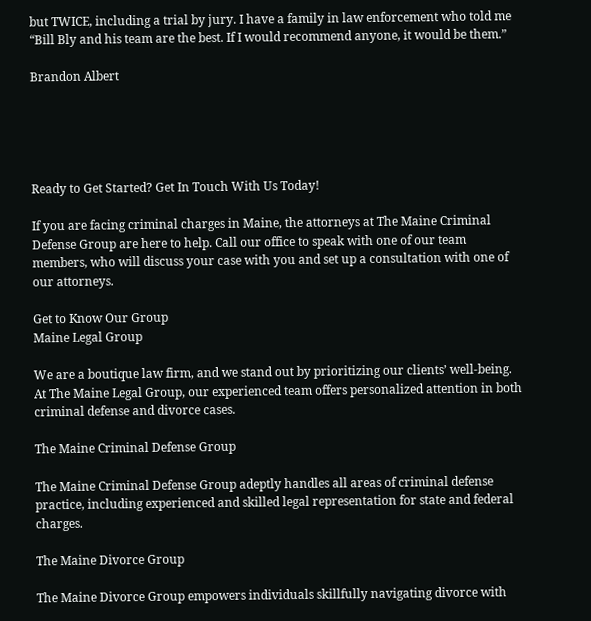but TWICE, including a trial by jury. I have a family in law enforcement who told me “Bill Bly and his team are the best. If I would recommend anyone, it would be them.”

Brandon Albert





Ready to Get Started? Get In Touch With Us Today!

If you are facing criminal charges in Maine, the attorneys at The Maine Criminal Defense Group are here to help. Call our office to speak with one of our team members, who will discuss your case with you and set up a consultation with one of our attorneys.

Get to Know Our Group
Maine Legal Group

We are a boutique law firm, and we stand out by prioritizing our clients’ well-being. At The Maine Legal Group, our experienced team offers personalized attention in both criminal defense and divorce cases.

The Maine Criminal Defense Group

The Maine Criminal Defense Group adeptly handles all areas of criminal defense practice, including experienced and skilled legal representation for state and federal charges.

The Maine Divorce Group

The Maine Divorce Group empowers individuals skillfully navigating divorce with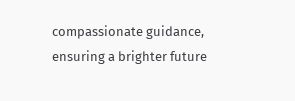compassionate guidance, ensuring a brighter future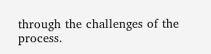through the challenges of the process.